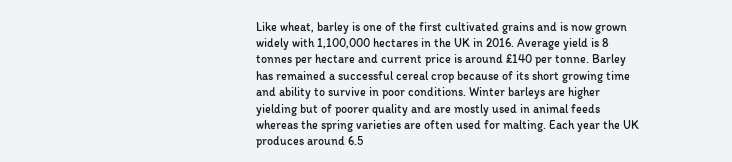Like wheat, barley is one of the first cultivated grains and is now grown widely with 1,100,000 hectares in the UK in 2016. Average yield is 8 tonnes per hectare and current price is around £140 per tonne. Barley has remained a successful cereal crop because of its short growing time and ability to survive in poor conditions. Winter barleys are higher yielding but of poorer quality and are mostly used in animal feeds whereas the spring varieties are often used for malting. Each year the UK produces around 6.5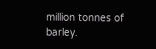million tonnes of barley.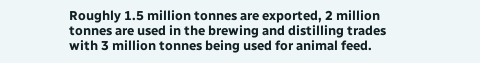Roughly 1.5 million tonnes are exported, 2 million tonnes are used in the brewing and distilling trades with 3 million tonnes being used for animal feed.